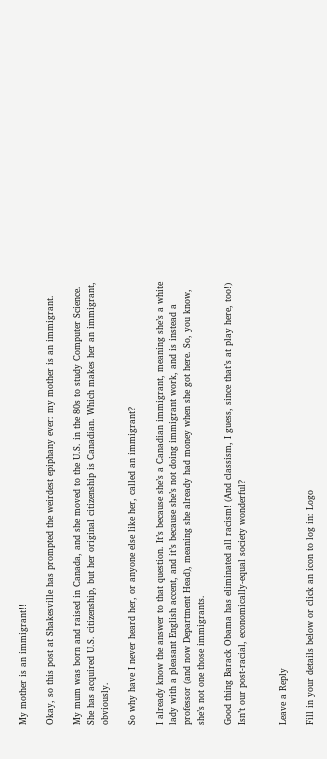My mother is an immigrant!!

Okay, so this post at Shakesville has prompted the weirdest epiphany ever: my mother is an immigrant.

My mum was born and raised in Canada, and she moved to the U.S. in the 80s to study Computer Science. She has acquired U.S. citizenship, but her original citizenship is Canadian. Which makes her an immigrant, obviously.

So why have I never heard her, or anyone else like her, called an immigrant?

I already know the answer to that question. It’s because she’s a Canadian immigrant, meaning she’s a white lady with a pleasant English accent, and it’s because she’s not doing immigrant work, and is instead a professor (and now Department Head), meaning she already had money when she got here. So, you know, she’s not one those immigrants.

Good thing Barack Obama has eliminated all racism! (And classism, I guess, since that’s at play here, too!) Isn’t our post-racial, economically-equal society wonderful?


Leave a Reply

Fill in your details below or click an icon to log in: Logo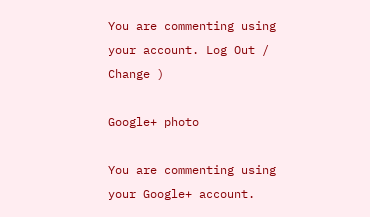You are commenting using your account. Log Out /  Change )

Google+ photo

You are commenting using your Google+ account.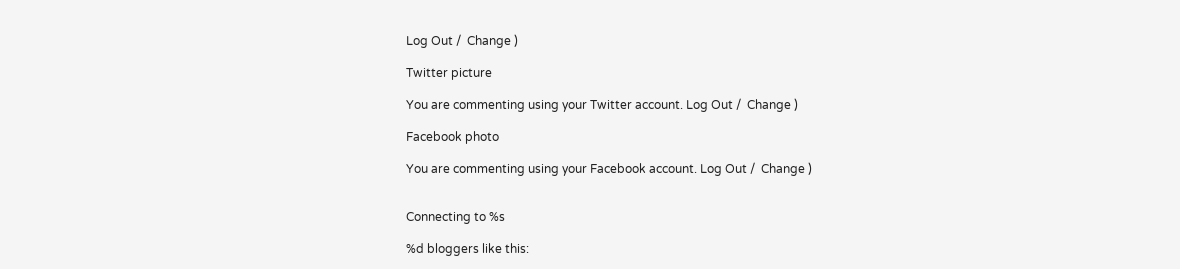Log Out /  Change )

Twitter picture

You are commenting using your Twitter account. Log Out /  Change )

Facebook photo

You are commenting using your Facebook account. Log Out /  Change )


Connecting to %s

%d bloggers like this: